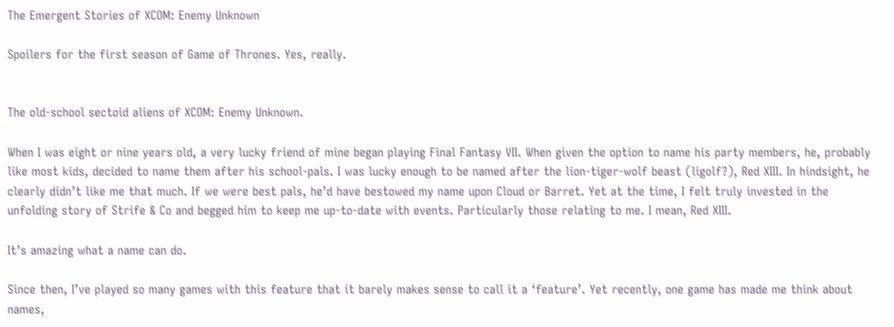The Emergent Stories of XCOM: Enemy Unknown

Spoilers for the first season of Game of Thrones. Yes, really.


The old-school sectoid aliens of XCOM: Enemy Unknown.

When I was eight or nine years old, a very lucky friend of mine began playing Final Fantasy VII. When given the option to name his party members, he, probably like most kids, decided to name them after his school-pals. I was lucky enough to be named after the lion-tiger-wolf beast (ligolf?), Red XIII. In hindsight, he clearly didn’t like me that much. If we were best pals, he’d have bestowed my name upon Cloud or Barret. Yet at the time, I felt truly invested in the unfolding story of Strife & Co and begged him to keep me up-to-date with events. Particularly those relating to me. I mean, Red XIII.

It’s amazing what a name can do.

Since then, I’ve played so many games with this feature that it barely makes sense to call it a ‘feature’. Yet recently, one game has made me think about names,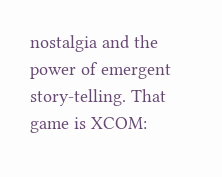nostalgia and the power of emergent story-telling. That game is XCOM: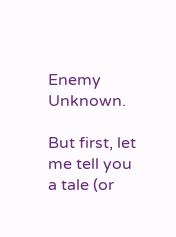Enemy Unknown.

But first, let me tell you a tale (or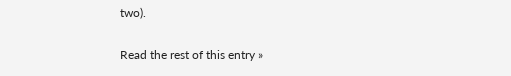two).

Read the rest of this entry »